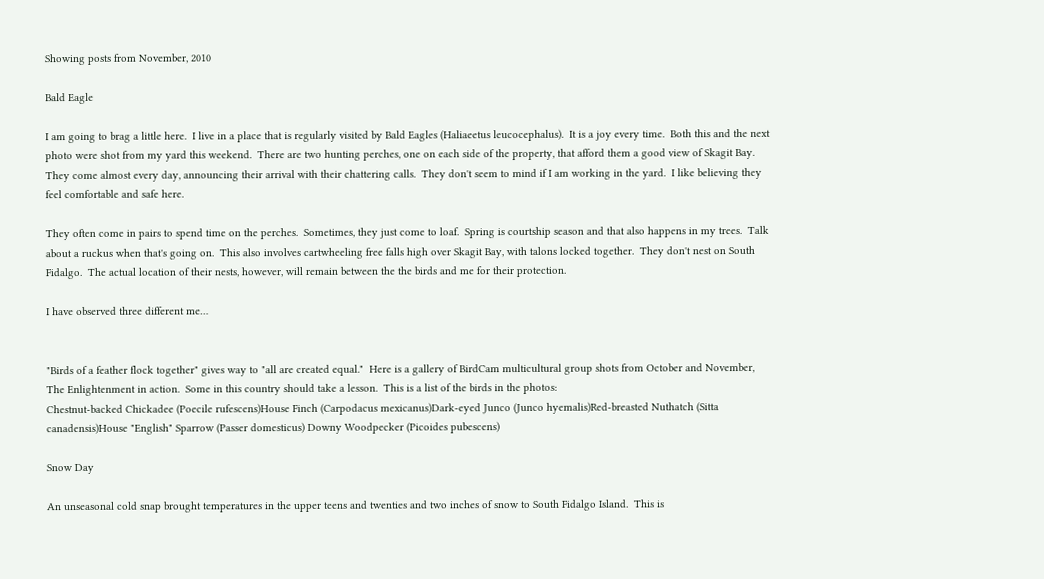Showing posts from November, 2010

Bald Eagle

I am going to brag a little here.  I live in a place that is regularly visited by Bald Eagles (Haliaeetus leucocephalus).  It is a joy every time.  Both this and the next photo were shot from my yard this weekend.  There are two hunting perches, one on each side of the property, that afford them a good view of Skagit Bay.  They come almost every day, announcing their arrival with their chattering calls.  They don't seem to mind if I am working in the yard.  I like believing they feel comfortable and safe here.

They often come in pairs to spend time on the perches.  Sometimes, they just come to loaf.  Spring is courtship season and that also happens in my trees.  Talk about a ruckus when that's going on.  This also involves cartwheeling free falls high over Skagit Bay, with talons locked together.  They don't nest on South Fidalgo.  The actual location of their nests, however, will remain between the the birds and me for their protection.

I have observed three different me…


"Birds of a feather flock together" gives way to "all are created equal."  Here is a gallery of BirdCam multicultural group shots from October and November, The Enlightenment in action.  Some in this country should take a lesson.  This is a list of the birds in the photos:
Chestnut-backed Chickadee (Poecile rufescens)House Finch (Carpodacus mexicanus)Dark-eyed Junco (Junco hyemalis)Red-breasted Nuthatch (Sitta canadensis)House "English" Sparrow (Passer domesticus) Downy Woodpecker (Picoides pubescens)

Snow Day

An unseasonal cold snap brought temperatures in the upper teens and twenties and two inches of snow to South Fidalgo Island.  This is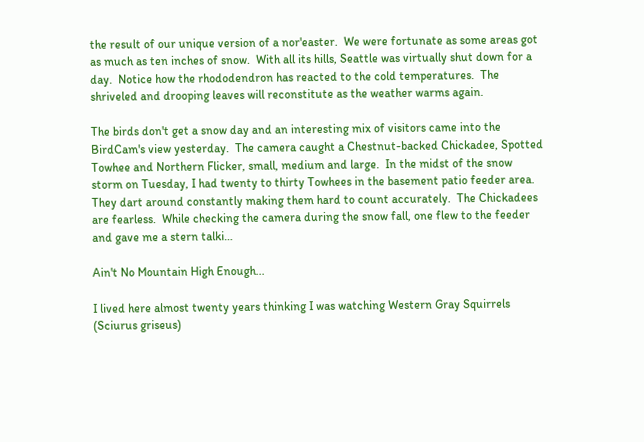the result of our unique version of a nor'easter.  We were fortunate as some areas got as much as ten inches of snow.  With all its hills, Seattle was virtually shut down for a day.  Notice how the rhododendron has reacted to the cold temperatures.  The shriveled and drooping leaves will reconstitute as the weather warms again.

The birds don't get a snow day and an interesting mix of visitors came into the BirdCam's view yesterday.  The camera caught a Chestnut-backed Chickadee, Spotted Towhee and Northern Flicker, small, medium and large.  In the midst of the snow storm on Tuesday, I had twenty to thirty Towhees in the basement patio feeder area.  They dart around constantly making them hard to count accurately.  The Chickadees are fearless.  While checking the camera during the snow fall, one flew to the feeder and gave me a stern talki…

Ain't No Mountain High Enough...

I lived here almost twenty years thinking I was watching Western Gray Squirrels (Sciurus griseus)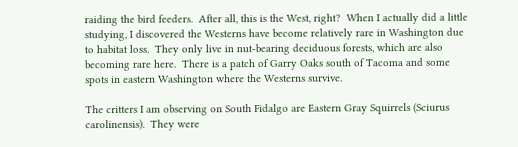raiding the bird feeders.  After all, this is the West, right?  When I actually did a little studying, I discovered the Westerns have become relatively rare in Washington due to habitat loss.  They only live in nut-bearing deciduous forests, which are also becoming rare here.  There is a patch of Garry Oaks south of Tacoma and some spots in eastern Washington where the Westerns survive.

The critters I am observing on South Fidalgo are Eastern Gray Squirrels (Sciurus carolinensis).  They were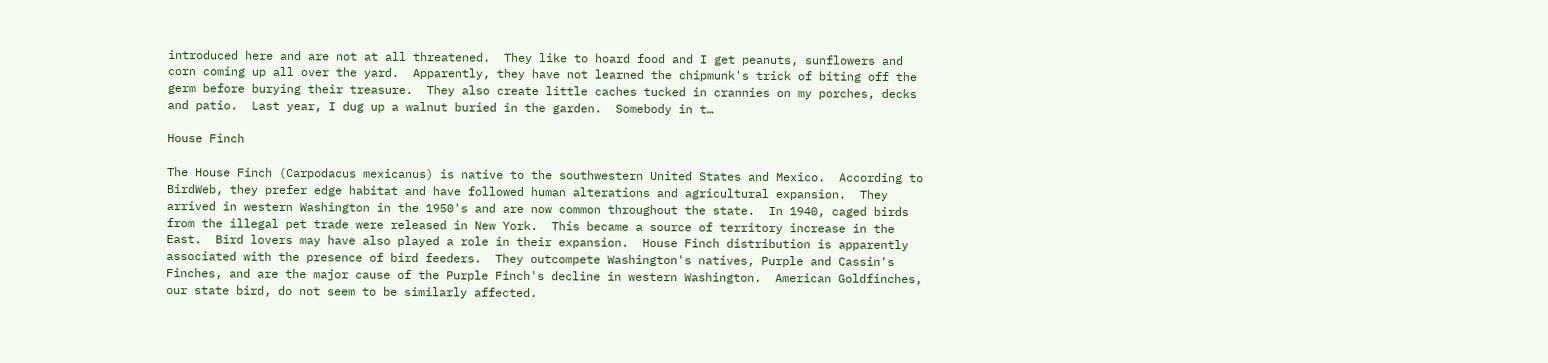introduced here and are not at all threatened.  They like to hoard food and I get peanuts, sunflowers and corn coming up all over the yard.  Apparently, they have not learned the chipmunk's trick of biting off the germ before burying their treasure.  They also create little caches tucked in crannies on my porches, decks and patio.  Last year, I dug up a walnut buried in the garden.  Somebody in t…

House Finch

The House Finch (Carpodacus mexicanus) is native to the southwestern United States and Mexico.  According to BirdWeb, they prefer edge habitat and have followed human alterations and agricultural expansion.  They arrived in western Washington in the 1950's and are now common throughout the state.  In 1940, caged birds from the illegal pet trade were released in New York.  This became a source of territory increase in the East.  Bird lovers may have also played a role in their expansion.  House Finch distribution is apparently associated with the presence of bird feeders.  They outcompete Washington's natives, Purple and Cassin's Finches, and are the major cause of the Purple Finch's decline in western Washington.  American Goldfinches, our state bird, do not seem to be similarly affected.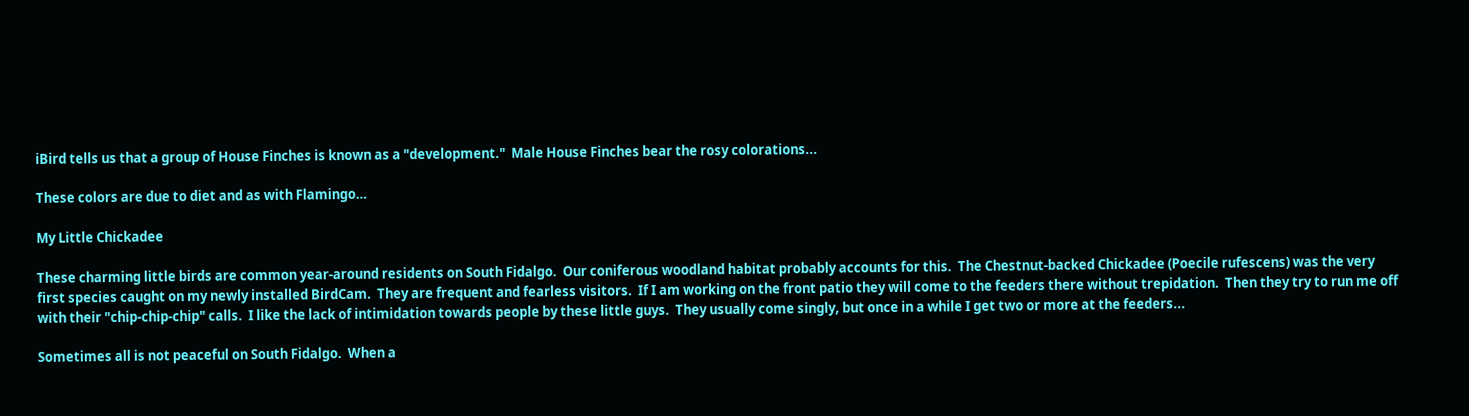iBird tells us that a group of House Finches is known as a "development."  Male House Finches bear the rosy colorations...

These colors are due to diet and as with Flamingo…

My Little Chickadee

These charming little birds are common year-around residents on South Fidalgo.  Our coniferous woodland habitat probably accounts for this.  The Chestnut-backed Chickadee (Poecile rufescens) was the very first species caught on my newly installed BirdCam.  They are frequent and fearless visitors.  If I am working on the front patio they will come to the feeders there without trepidation.  Then they try to run me off with their "chip-chip-chip" calls.  I like the lack of intimidation towards people by these little guys.  They usually come singly, but once in a while I get two or more at the feeders...

Sometimes all is not peaceful on South Fidalgo.  When a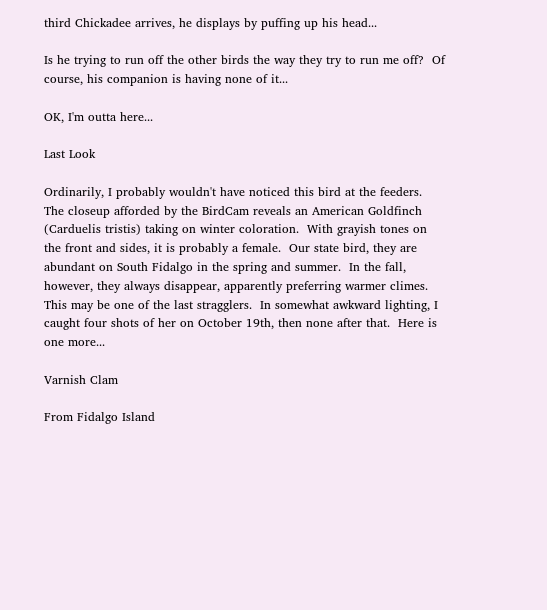third Chickadee arrives, he displays by puffing up his head...

Is he trying to run off the other birds the way they try to run me off?  Of course, his companion is having none of it...

OK, I'm outta here...

Last Look

Ordinarily, I probably wouldn't have noticed this bird at the feeders.  The closeup afforded by the BirdCam reveals an American Goldfinch (Carduelis tristis) taking on winter coloration.  With grayish tones on the front and sides, it is probably a female.  Our state bird, they are abundant on South Fidalgo in the spring and summer.  In the fall, however, they always disappear, apparently preferring warmer climes.  This may be one of the last stragglers.  In somewhat awkward lighting, I caught four shots of her on October 19th, then none after that.  Here is one more...

Varnish Clam

From Fidalgo Island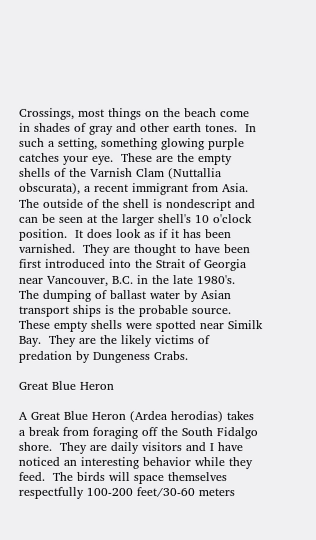Crossings, most things on the beach come in shades of gray and other earth tones.  In such a setting, something glowing purple catches your eye.  These are the empty shells of the Varnish Clam (Nuttallia obscurata), a recent immigrant from Asia.  The outside of the shell is nondescript and can be seen at the larger shell's 10 o'clock position.  It does look as if it has been varnished.  They are thought to have been first introduced into the Strait of Georgia near Vancouver, B.C. in the late 1980's.  The dumping of ballast water by Asian transport ships is the probable source.  These empty shells were spotted near Similk Bay.  They are the likely victims of predation by Dungeness Crabs.

Great Blue Heron

A Great Blue Heron (Ardea herodias) takes a break from foraging off the South Fidalgo shore.  They are daily visitors and I have noticed an interesting behavior while they feed.  The birds will space themselves respectfully 100-200 feet/30-60 meters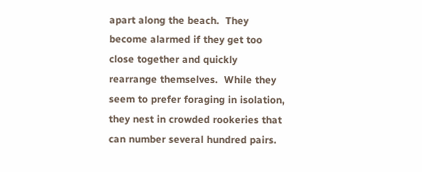apart along the beach.  They become alarmed if they get too close together and quickly rearrange themselves.  While they seem to prefer foraging in isolation, they nest in crowded rookeries that can number several hundred pairs.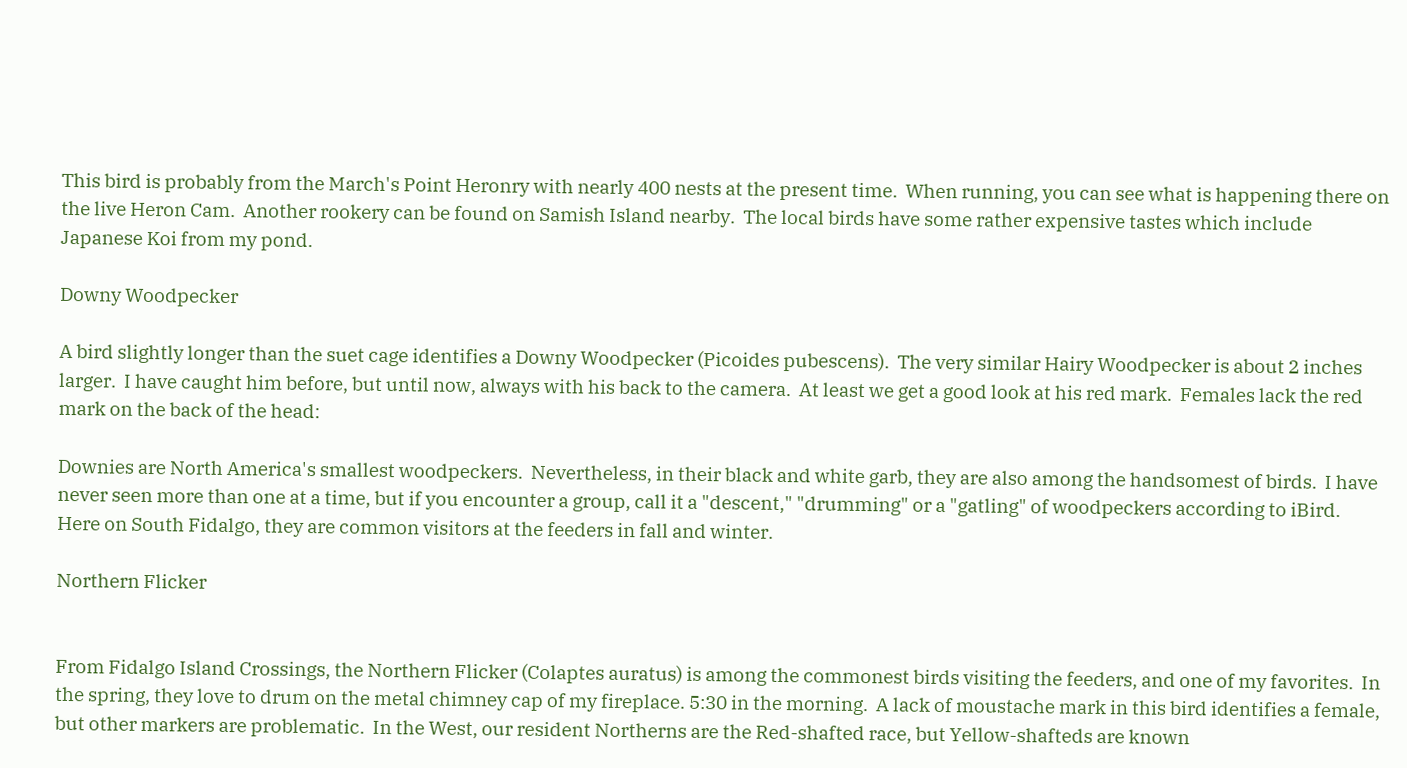This bird is probably from the March's Point Heronry with nearly 400 nests at the present time.  When running, you can see what is happening there on the live Heron Cam.  Another rookery can be found on Samish Island nearby.  The local birds have some rather expensive tastes which include Japanese Koi from my pond.

Downy Woodpecker

A bird slightly longer than the suet cage identifies a Downy Woodpecker (Picoides pubescens).  The very similar Hairy Woodpecker is about 2 inches larger.  I have caught him before, but until now, always with his back to the camera.  At least we get a good look at his red mark.  Females lack the red mark on the back of the head:

Downies are North America's smallest woodpeckers.  Nevertheless, in their black and white garb, they are also among the handsomest of birds.  I have never seen more than one at a time, but if you encounter a group, call it a "descent," "drumming" or a "gatling" of woodpeckers according to iBird.  Here on South Fidalgo, they are common visitors at the feeders in fall and winter.

Northern Flicker


From Fidalgo Island Crossings, the Northern Flicker (Colaptes auratus) is among the commonest birds visiting the feeders, and one of my favorites.  In the spring, they love to drum on the metal chimney cap of my fireplace. 5:30 in the morning.  A lack of moustache mark in this bird identifies a female, but other markers are problematic.  In the West, our resident Northerns are the Red-shafted race, but Yellow-shafteds are known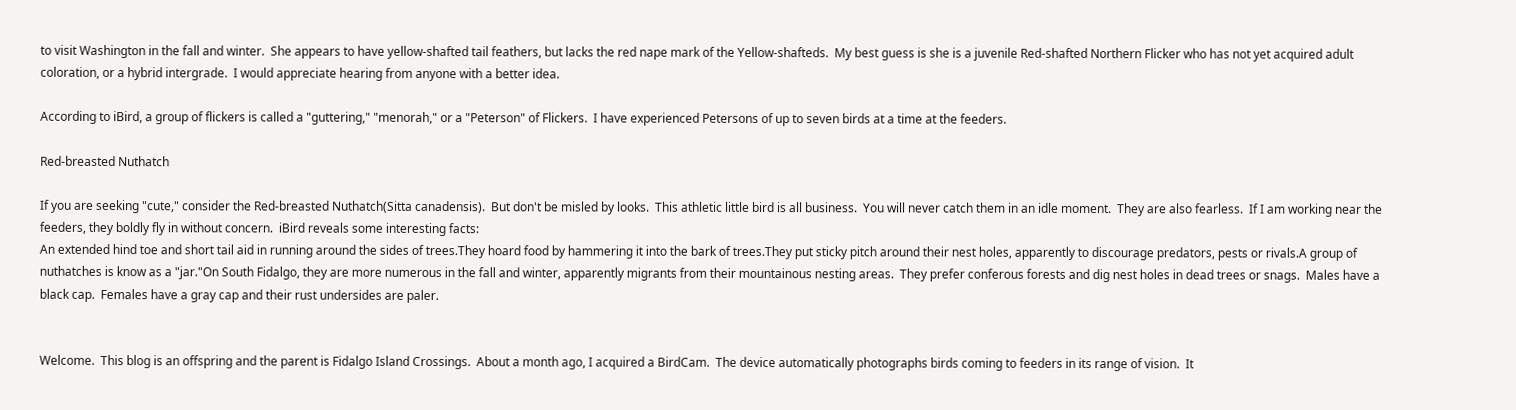to visit Washington in the fall and winter.  She appears to have yellow-shafted tail feathers, but lacks the red nape mark of the Yellow-shafteds.  My best guess is she is a juvenile Red-shafted Northern Flicker who has not yet acquired adult coloration, or a hybrid intergrade.  I would appreciate hearing from anyone with a better idea.

According to iBird, a group of flickers is called a "guttering," "menorah," or a "Peterson" of Flickers.  I have experienced Petersons of up to seven birds at a time at the feeders.

Red-breasted Nuthatch

If you are seeking "cute," consider the Red-breasted Nuthatch(Sitta canadensis).  But don't be misled by looks.  This athletic little bird is all business.  You will never catch them in an idle moment.  They are also fearless.  If I am working near the feeders, they boldly fly in without concern.  iBird reveals some interesting facts:
An extended hind toe and short tail aid in running around the sides of trees.They hoard food by hammering it into the bark of trees.They put sticky pitch around their nest holes, apparently to discourage predators, pests or rivals.A group of nuthatches is know as a "jar."On South Fidalgo, they are more numerous in the fall and winter, apparently migrants from their mountainous nesting areas.  They prefer conferous forests and dig nest holes in dead trees or snags.  Males have a black cap.  Females have a gray cap and their rust undersides are paler.


Welcome.  This blog is an offspring and the parent is Fidalgo Island Crossings.  About a month ago, I acquired a BirdCam.  The device automatically photographs birds coming to feeders in its range of vision.  It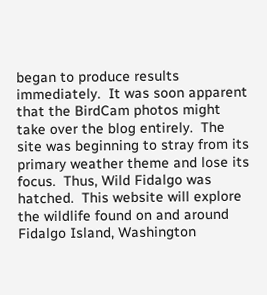began to produce results immediately.  It was soon apparent that the BirdCam photos might take over the blog entirely.  The site was beginning to stray from its primary weather theme and lose its focus.  Thus, Wild Fidalgo was hatched.  This website will explore the wildlife found on and around Fidalgo Island, Washington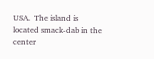USA.  The island is located smack-dab in the center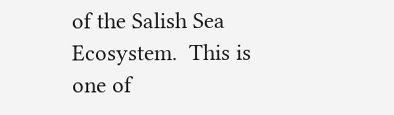of the Salish Sea Ecosystem.  This is one of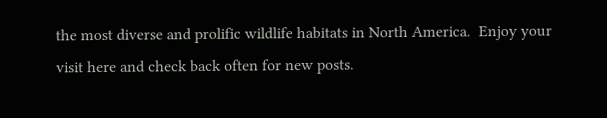the most diverse and prolific wildlife habitats in North America.  Enjoy your visit here and check back often for new posts.